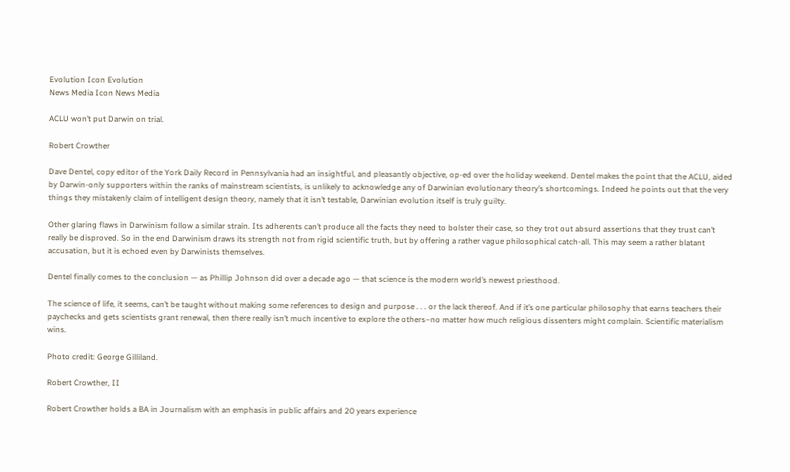Evolution Icon Evolution
News Media Icon News Media

ACLU won’t put Darwin on trial.

Robert Crowther

Dave Dentel, copy editor of the York Daily Record in Pennsylvania had an insightful, and pleasantly objective, op-ed over the holiday weekend. Dentel makes the point that the ACLU, aided by Darwin-only supporters within the ranks of mainstream scientists, is unlikely to acknowledge any of Darwinian evolutionary theory’s shortcomings. Indeed he points out that the very things they mistakenly claim of intelligent design theory, namely that it isn’t testable, Darwinian evolution itself is truly guilty.

Other glaring flaws in Darwinism follow a similar strain. Its adherents can’t produce all the facts they need to bolster their case, so they trot out absurd assertions that they trust can’t really be disproved. So in the end Darwinism draws its strength not from rigid scientific truth, but by offering a rather vague philosophical catch-all. This may seem a rather blatant accusation, but it is echoed even by Darwinists themselves.

Dentel finally comes to the conclusion — as Phillip Johnson did over a decade ago — that science is the modern world’s newest priesthood.

The science of life, it seems, can’t be taught without making some references to design and purpose . . . or the lack thereof. And if it’s one particular philosophy that earns teachers their paychecks and gets scientists grant renewal, then there really isn’t much incentive to explore the others–no matter how much religious dissenters might complain. Scientific materialism wins.

Photo credit: George Gilliland.

Robert Crowther, II

Robert Crowther holds a BA in Journalism with an emphasis in public affairs and 20 years experience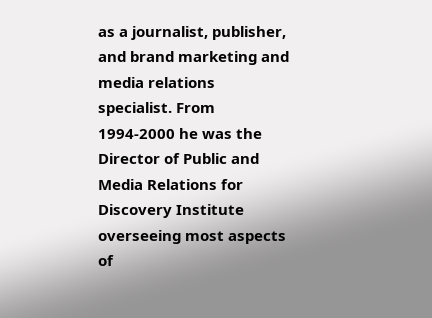as a journalist, publisher, and brand marketing and media relations specialist. From 1994-2000 he was the Director of Public and Media Relations for Discovery Institute overseeing most aspects of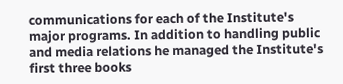communications for each of the Institute's major programs. In addition to handling public and media relations he managed the Institute's first three books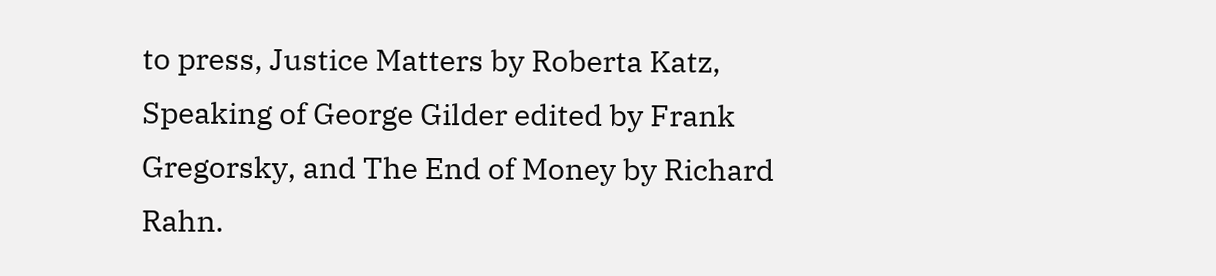to press, Justice Matters by Roberta Katz, Speaking of George Gilder edited by Frank Gregorsky, and The End of Money by Richard Rahn.